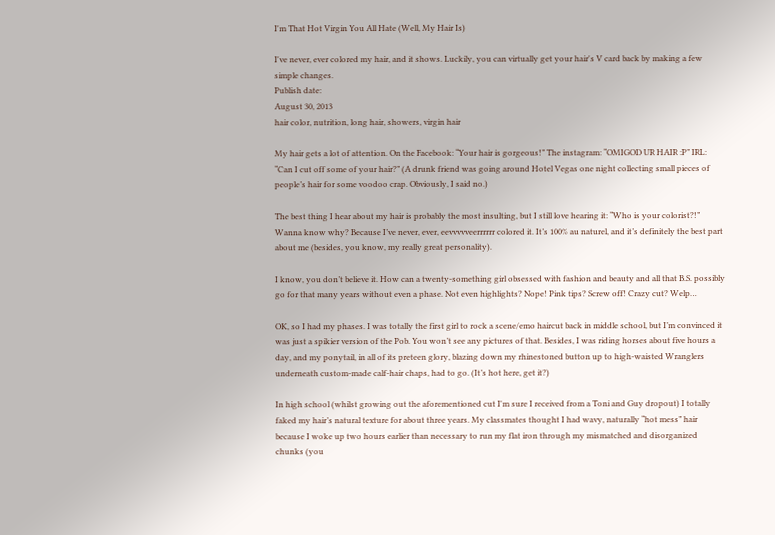I'm That Hot Virgin You All Hate (Well, My Hair Is)

I've never, ever colored my hair, and it shows. Luckily, you can virtually get your hair's V card back by making a few simple changes.
Publish date:
August 30, 2013
hair color, nutrition, long hair, showers, virgin hair

My hair gets a lot of attention. On the Facebook: “Your hair is gorgeous!” The instagram: “OMIGOD UR HAIR :P” IRL: “Can I cut off some of your hair?” (A drunk friend was going around Hotel Vegas one night collecting small pieces of people’s hair for some voodoo crap. Obviously, I said no.)

The best thing I hear about my hair is probably the most insulting, but I still love hearing it: “Who is your colorist?!” Wanna know why? Because I’ve never, ever, eevvvvveerrrrrr colored it. It’s 100% au naturel, and it’s definitely the best part about me (besides, you know, my really great personality).

I know, you don’t believe it. How can a twenty-something girl obsessed with fashion and beauty and all that B.S. possibly go for that many years without even a phase. Not even highlights? Nope! Pink tips? Screw off! Crazy cut? Welp…

OK, so I had my phases. I was totally the first girl to rock a scene/emo haircut back in middle school, but I’m convinced it was just a spikier version of the Pob. You won’t see any pictures of that. Besides, I was riding horses about five hours a day, and my ponytail, in all of its preteen glory, blazing down my rhinestoned button up to high-waisted Wranglers underneath custom-made calf-hair chaps, had to go. (It’s hot here, get it?)

In high school (whilst growing out the aforementioned cut I'm sure I received from a Toni and Guy dropout) I totally faked my hair’s natural texture for about three years. My classmates thought I had wavy, naturally “hot mess” hair because I woke up two hours earlier than necessary to run my flat iron through my mismatched and disorganized chunks (you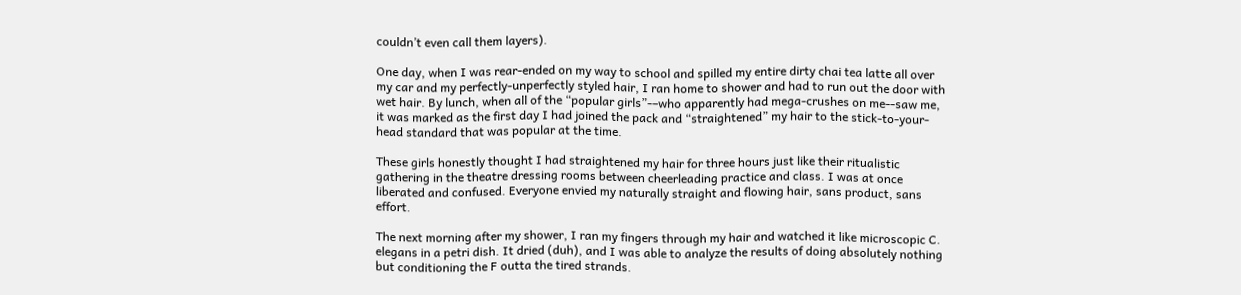couldn’t even call them layers).

One day, when I was rear-ended on my way to school and spilled my entire dirty chai tea latte all over my car and my perfectly-unperfectly styled hair, I ran home to shower and had to run out the door with wet hair. By lunch, when all of the “popular girls”-–who apparently had mega-crushes on me--saw me, it was marked as the first day I had joined the pack and “straightened” my hair to the stick-to-your-head standard that was popular at the time.

These girls honestly thought I had straightened my hair for three hours just like their ritualistic gathering in the theatre dressing rooms between cheerleading practice and class. I was at once liberated and confused. Everyone envied my naturally straight and flowing hair, sans product, sans effort.

The next morning after my shower, I ran my fingers through my hair and watched it like microscopic C. elegans in a petri dish. It dried (duh), and I was able to analyze the results of doing absolutely nothing but conditioning the F outta the tired strands.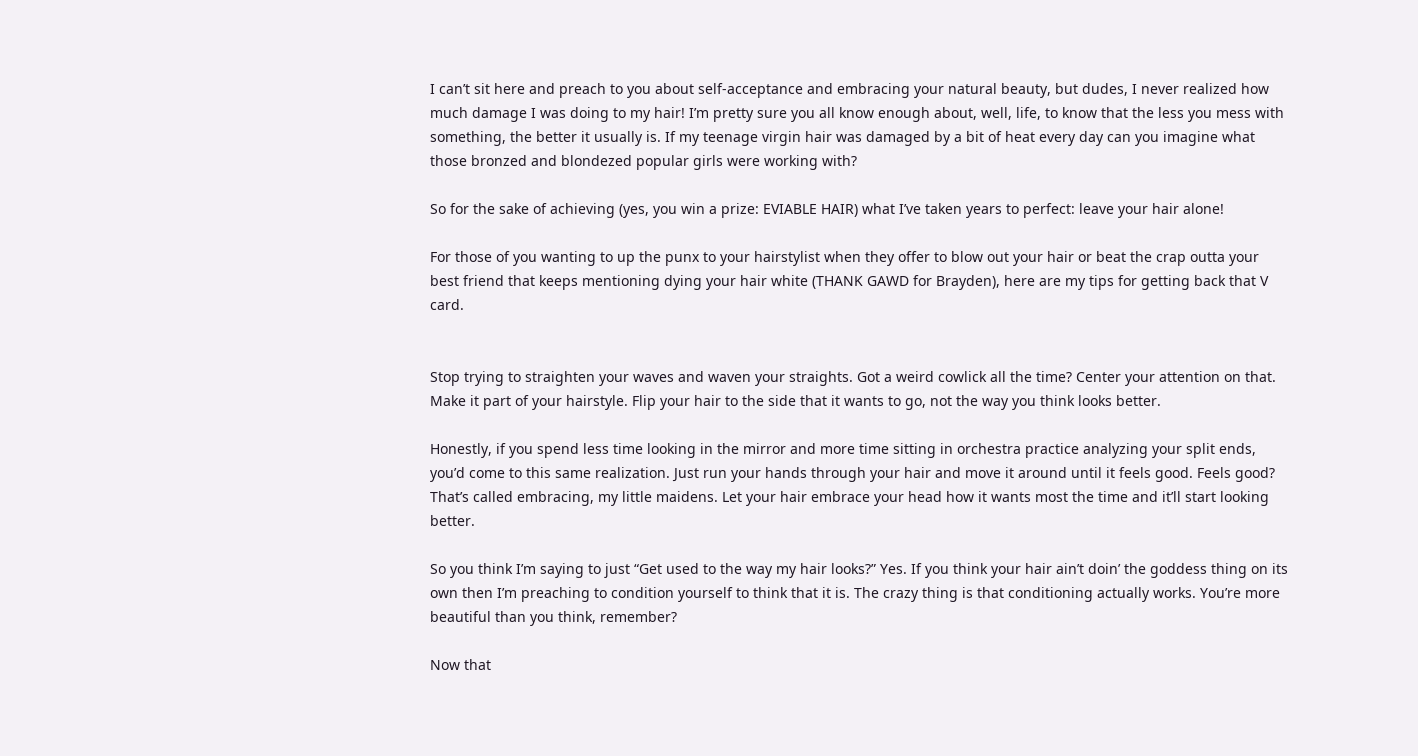I can’t sit here and preach to you about self-acceptance and embracing your natural beauty, but dudes, I never realized how much damage I was doing to my hair! I’m pretty sure you all know enough about, well, life, to know that the less you mess with something, the better it usually is. If my teenage virgin hair was damaged by a bit of heat every day can you imagine what those bronzed and blondezed popular girls were working with?

So for the sake of achieving (yes, you win a prize: EVIABLE HAIR) what I’ve taken years to perfect: leave your hair alone!

For those of you wanting to up the punx to your hairstylist when they offer to blow out your hair or beat the crap outta your best friend that keeps mentioning dying your hair white (THANK GAWD for Brayden), here are my tips for getting back that V card.


Stop trying to straighten your waves and waven your straights. Got a weird cowlick all the time? Center your attention on that. Make it part of your hairstyle. Flip your hair to the side that it wants to go, not the way you think looks better.

Honestly, if you spend less time looking in the mirror and more time sitting in orchestra practice analyzing your split ends, you’d come to this same realization. Just run your hands through your hair and move it around until it feels good. Feels good? That’s called embracing, my little maidens. Let your hair embrace your head how it wants most the time and it’ll start looking better.

So you think I’m saying to just “Get used to the way my hair looks?” Yes. If you think your hair ain’t doin’ the goddess thing on its own then I’m preaching to condition yourself to think that it is. The crazy thing is that conditioning actually works. You’re more beautiful than you think, remember?

Now that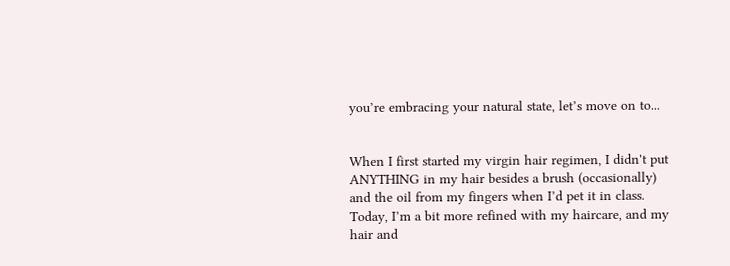you’re embracing your natural state, let’s move on to...


When I first started my virgin hair regimen, I didn't put ANYTHING in my hair besides a brush (occasionally) and the oil from my fingers when I’d pet it in class. Today, I’m a bit more refined with my haircare, and my hair and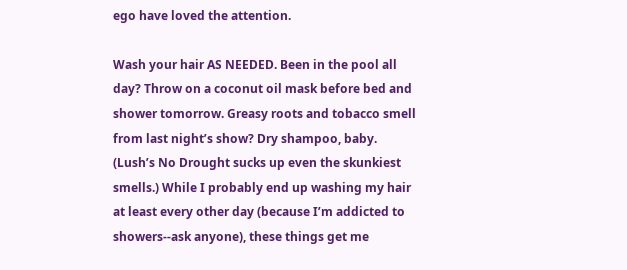ego have loved the attention.

Wash your hair AS NEEDED. Been in the pool all day? Throw on a coconut oil mask before bed and shower tomorrow. Greasy roots and tobacco smell from last night’s show? Dry shampoo, baby. (Lush’s No Drought sucks up even the skunkiest smells.) While I probably end up washing my hair at least every other day (because I’m addicted to showers--ask anyone), these things get me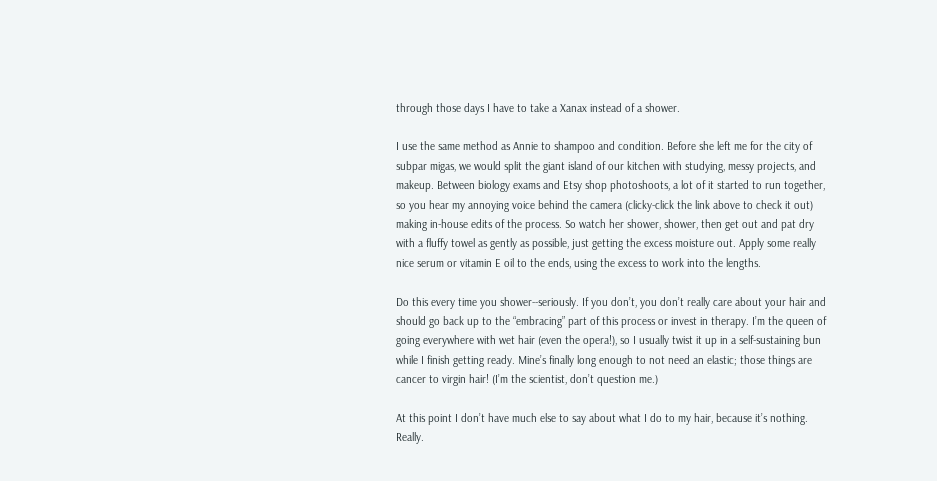through those days I have to take a Xanax instead of a shower.

I use the same method as Annie to shampoo and condition. Before she left me for the city of subpar migas, we would split the giant island of our kitchen with studying, messy projects, and makeup. Between biology exams and Etsy shop photoshoots, a lot of it started to run together, so you hear my annoying voice behind the camera (clicky-click the link above to check it out) making in-house edits of the process. So watch her shower, shower, then get out and pat dry with a fluffy towel as gently as possible, just getting the excess moisture out. Apply some really nice serum or vitamin E oil to the ends, using the excess to work into the lengths.

Do this every time you shower--seriously. If you don’t, you don’t really care about your hair and should go back up to the “embracing” part of this process or invest in therapy. I’m the queen of going everywhere with wet hair (even the opera!), so I usually twist it up in a self-sustaining bun while I finish getting ready. Mine’s finally long enough to not need an elastic; those things are cancer to virgin hair! (I’m the scientist, don’t question me.)

At this point I don’t have much else to say about what I do to my hair, because it’s nothing. Really.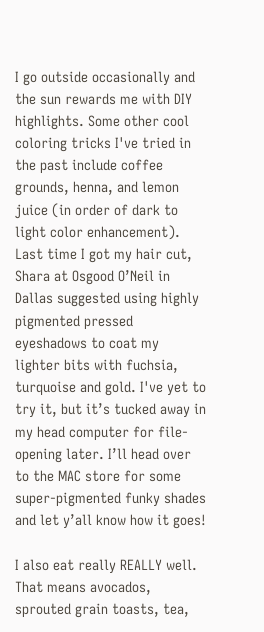I go outside occasionally and the sun rewards me with DIY highlights. Some other cool coloring tricks I've tried in the past include coffee grounds, henna, and lemon juice (in order of dark to light color enhancement). Last time I got my hair cut, Shara at Osgood O’Neil in Dallas suggested using highly pigmented pressed eyeshadows to coat my lighter bits with fuchsia, turquoise and gold. I've yet to try it, but it’s tucked away in my head computer for file-opening later. I’ll head over to the MAC store for some super-pigmented funky shades and let y’all know how it goes!

I also eat really REALLY well. That means avocados, sprouted grain toasts, tea,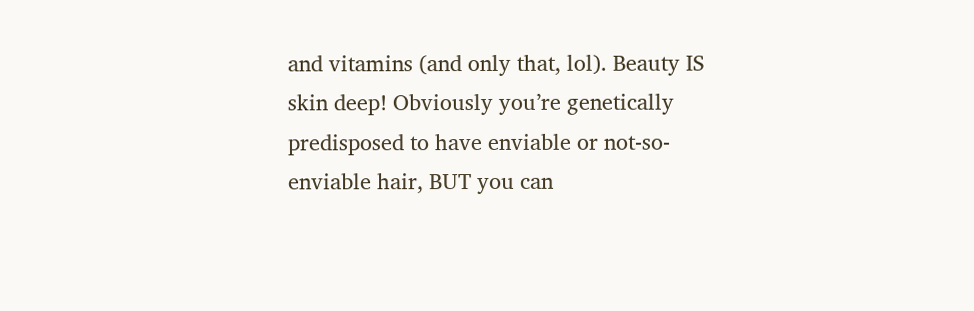and vitamins (and only that, lol). Beauty IS skin deep! Obviously you’re genetically predisposed to have enviable or not-so-enviable hair, BUT you can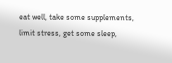eat well, take some supplements, limit stress, get some sleep,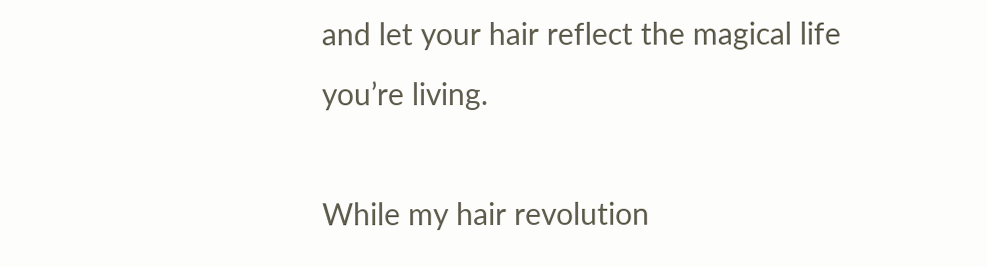and let your hair reflect the magical life you’re living.

While my hair revolution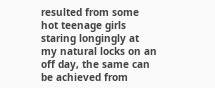resulted from some hot teenage girls staring longingly at my natural locks on an off day, the same can be achieved from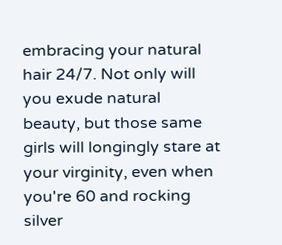embracing your natural hair 24/7. Not only will you exude natural beauty, but those same girls will longingly stare at your virginity, even when you're 60 and rocking silver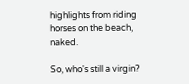highlights from riding horses on the beach, naked.

So, who's still a virgin?